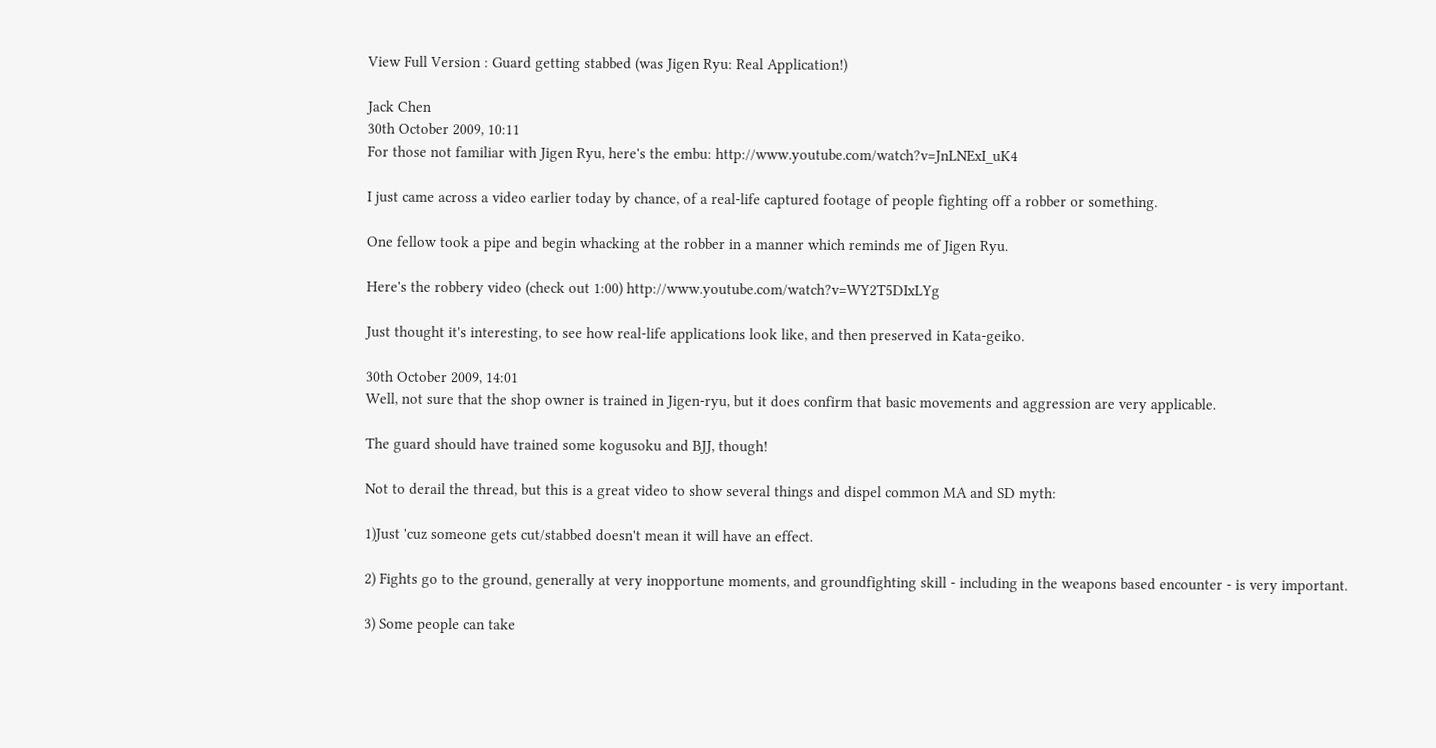View Full Version : Guard getting stabbed (was Jigen Ryu: Real Application!)

Jack Chen
30th October 2009, 10:11
For those not familiar with Jigen Ryu, here's the embu: http://www.youtube.com/watch?v=JnLNExI_uK4

I just came across a video earlier today by chance, of a real-life captured footage of people fighting off a robber or something.

One fellow took a pipe and begin whacking at the robber in a manner which reminds me of Jigen Ryu.

Here's the robbery video (check out 1:00) http://www.youtube.com/watch?v=WY2T5DIxLYg

Just thought it's interesting, to see how real-life applications look like, and then preserved in Kata-geiko.

30th October 2009, 14:01
Well, not sure that the shop owner is trained in Jigen-ryu, but it does confirm that basic movements and aggression are very applicable.

The guard should have trained some kogusoku and BJJ, though!

Not to derail the thread, but this is a great video to show several things and dispel common MA and SD myth:

1)Just 'cuz someone gets cut/stabbed doesn't mean it will have an effect.

2) Fights go to the ground, generally at very inopportune moments, and groundfighting skill - including in the weapons based encounter - is very important.

3) Some people can take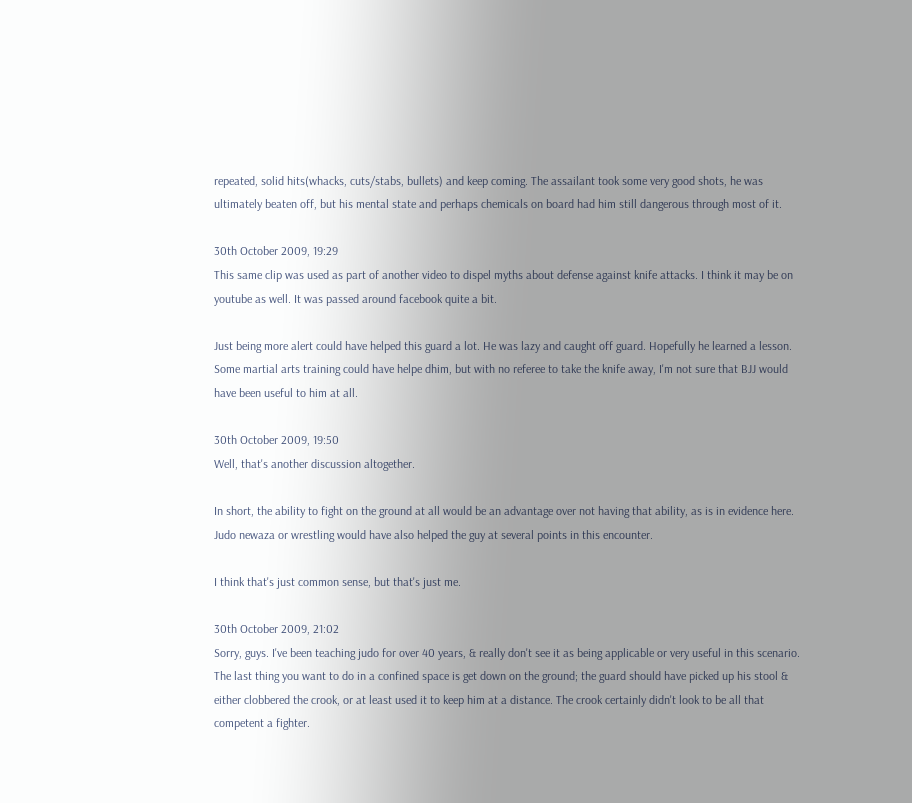repeated, solid hits(whacks, cuts/stabs, bullets) and keep coming. The assailant took some very good shots, he was ultimately beaten off, but his mental state and perhaps chemicals on board had him still dangerous through most of it.

30th October 2009, 19:29
This same clip was used as part of another video to dispel myths about defense against knife attacks. I think it may be on youtube as well. It was passed around facebook quite a bit.

Just being more alert could have helped this guard a lot. He was lazy and caught off guard. Hopefully he learned a lesson. Some martial arts training could have helpe dhim, but with no referee to take the knife away, I'm not sure that BJJ would have been useful to him at all.

30th October 2009, 19:50
Well, that's another discussion altogether.

In short, the ability to fight on the ground at all would be an advantage over not having that ability, as is in evidence here. Judo newaza or wrestling would have also helped the guy at several points in this encounter.

I think that's just common sense, but that's just me.

30th October 2009, 21:02
Sorry, guys. I've been teaching judo for over 40 years, & really don't see it as being applicable or very useful in this scenario. The last thing you want to do in a confined space is get down on the ground; the guard should have picked up his stool & either clobbered the crook, or at least used it to keep him at a distance. The crook certainly didn't look to be all that competent a fighter.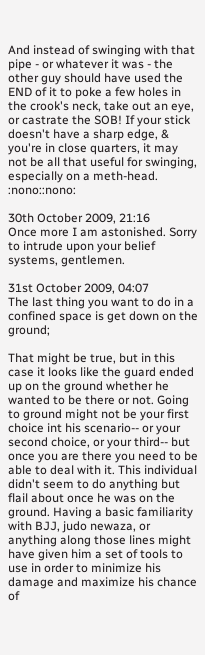And instead of swinging with that pipe - or whatever it was - the other guy should have used the END of it to poke a few holes in the crook's neck, take out an eye, or castrate the SOB! If your stick doesn't have a sharp edge, & you're in close quarters, it may not be all that useful for swinging, especially on a meth-head. :nono::nono:

30th October 2009, 21:16
Once more I am astonished. Sorry to intrude upon your belief systems, gentlemen.

31st October 2009, 04:07
The last thing you want to do in a confined space is get down on the ground;

That might be true, but in this case it looks like the guard ended up on the ground whether he wanted to be there or not. Going to ground might not be your first choice int his scenario-- or your second choice, or your third-- but once you are there you need to be able to deal with it. This individual didn't seem to do anything but flail about once he was on the ground. Having a basic familiarity with BJJ, judo newaza, or anything along those lines might have given him a set of tools to use in order to minimize his damage and maximize his chance of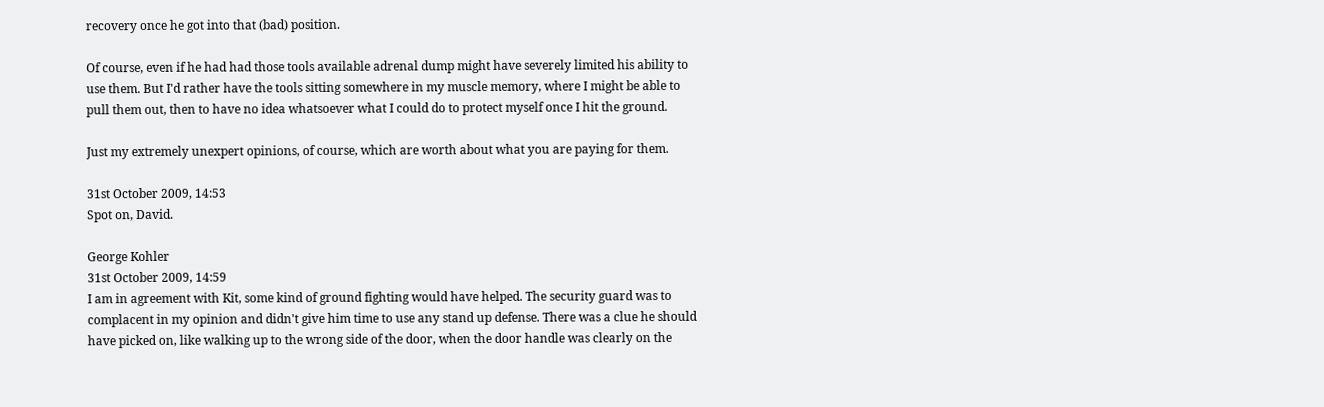recovery once he got into that (bad) position.

Of course, even if he had had those tools available adrenal dump might have severely limited his ability to use them. But I'd rather have the tools sitting somewhere in my muscle memory, where I might be able to pull them out, then to have no idea whatsoever what I could do to protect myself once I hit the ground.

Just my extremely unexpert opinions, of course, which are worth about what you are paying for them.

31st October 2009, 14:53
Spot on, David.

George Kohler
31st October 2009, 14:59
I am in agreement with Kit, some kind of ground fighting would have helped. The security guard was to complacent in my opinion and didn't give him time to use any stand up defense. There was a clue he should have picked on, like walking up to the wrong side of the door, when the door handle was clearly on the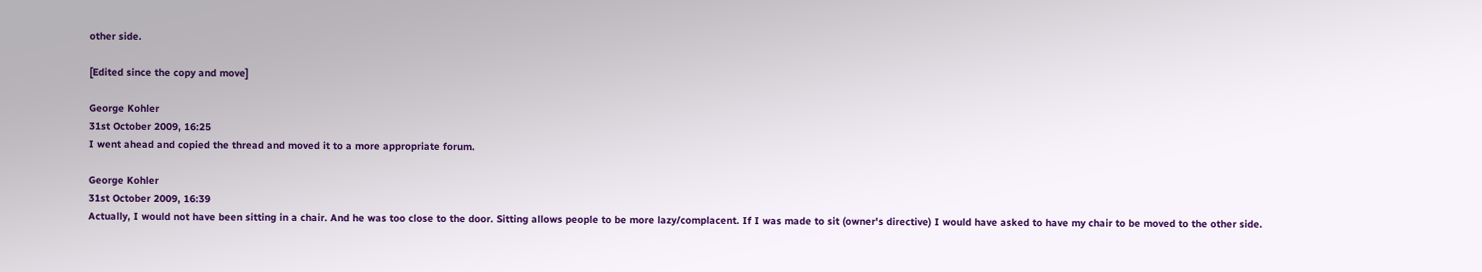other side.

[Edited since the copy and move]

George Kohler
31st October 2009, 16:25
I went ahead and copied the thread and moved it to a more appropriate forum.

George Kohler
31st October 2009, 16:39
Actually, I would not have been sitting in a chair. And he was too close to the door. Sitting allows people to be more lazy/complacent. If I was made to sit (owner's directive) I would have asked to have my chair to be moved to the other side.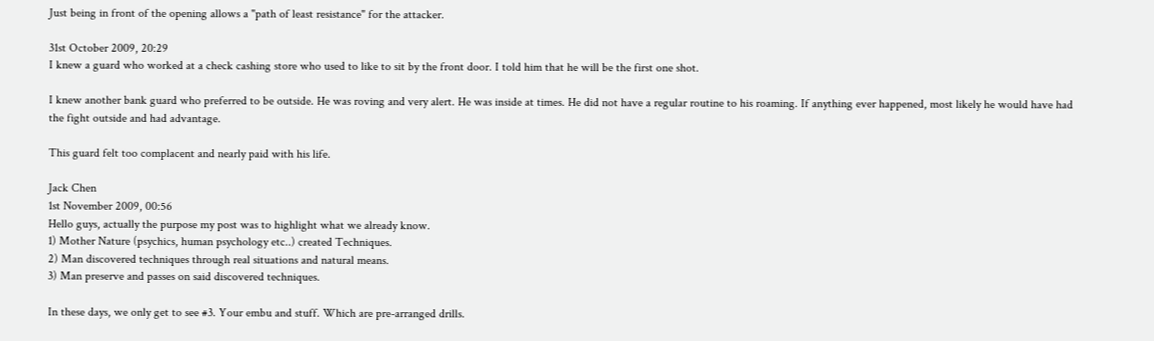Just being in front of the opening allows a "path of least resistance" for the attacker.

31st October 2009, 20:29
I knew a guard who worked at a check cashing store who used to like to sit by the front door. I told him that he will be the first one shot.

I knew another bank guard who preferred to be outside. He was roving and very alert. He was inside at times. He did not have a regular routine to his roaming. If anything ever happened, most likely he would have had the fight outside and had advantage.

This guard felt too complacent and nearly paid with his life.

Jack Chen
1st November 2009, 00:56
Hello guys, actually the purpose my post was to highlight what we already know.
1) Mother Nature (psychics, human psychology etc..) created Techniques.
2) Man discovered techniques through real situations and natural means.
3) Man preserve and passes on said discovered techniques.

In these days, we only get to see #3. Your embu and stuff. Which are pre-arranged drills.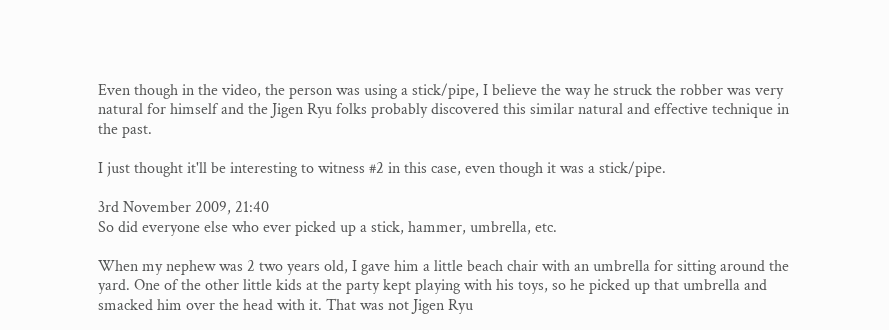Even though in the video, the person was using a stick/pipe, I believe the way he struck the robber was very natural for himself and the Jigen Ryu folks probably discovered this similar natural and effective technique in the past.

I just thought it'll be interesting to witness #2 in this case, even though it was a stick/pipe.

3rd November 2009, 21:40
So did everyone else who ever picked up a stick, hammer, umbrella, etc.

When my nephew was 2 two years old, I gave him a little beach chair with an umbrella for sitting around the yard. One of the other little kids at the party kept playing with his toys, so he picked up that umbrella and smacked him over the head with it. That was not Jigen Ryu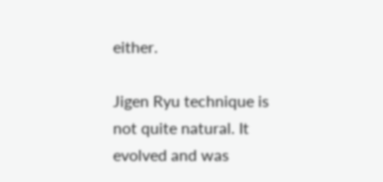either.

Jigen Ryu technique is not quite natural. It evolved and was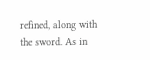refined, along with the sword. As in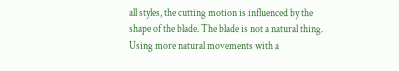all styles, the cutting motion is influenced by the shape of the blade. The blade is not a natural thing. Using more natural movements with a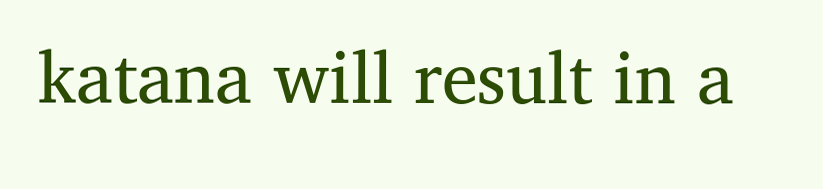katana will result in a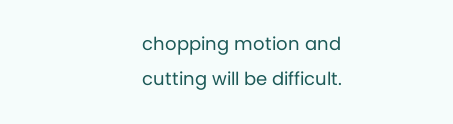chopping motion and cutting will be difficult.